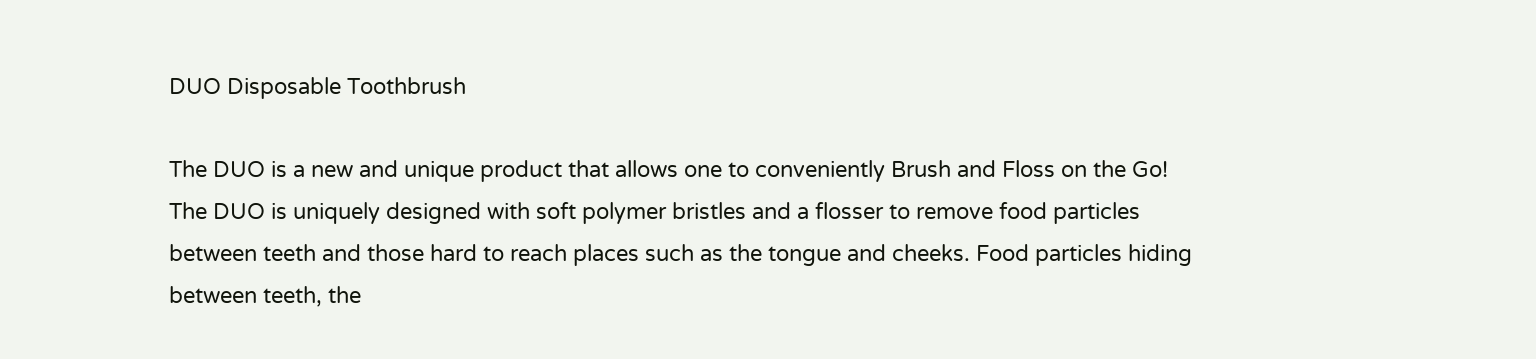DUO Disposable Toothbrush

The DUO is a new and unique product that allows one to conveniently Brush and Floss on the Go! The DUO is uniquely designed with soft polymer bristles and a flosser to remove food particles between teeth and those hard to reach places such as the tongue and cheeks. Food particles hiding between teeth, the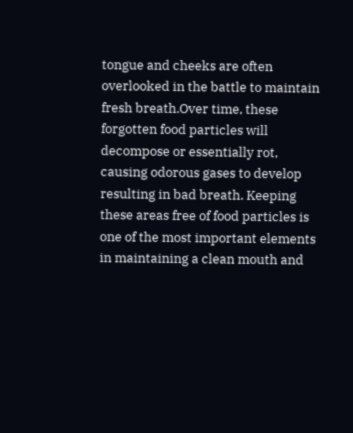tongue and cheeks are often overlooked in the battle to maintain fresh breath.Over time, these forgotten food particles will decompose or essentially rot, causing odorous gases to develop resulting in bad breath. Keeping these areas free of food particles is one of the most important elements in maintaining a clean mouth and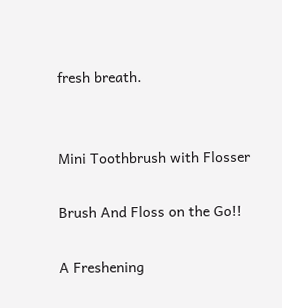fresh breath.


Mini Toothbrush with Flosser

Brush And Floss on the Go!!

A Freshening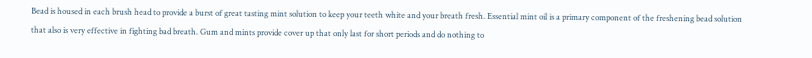Bead is housed in each brush head to provide a burst of great tasting mint solution to keep your teeth white and your breath fresh. Essential mint oil is a primary component of the freshening bead solution that also is very effective in fighting bad breath. Gum and mints provide cover up that only last for short periods and do nothing to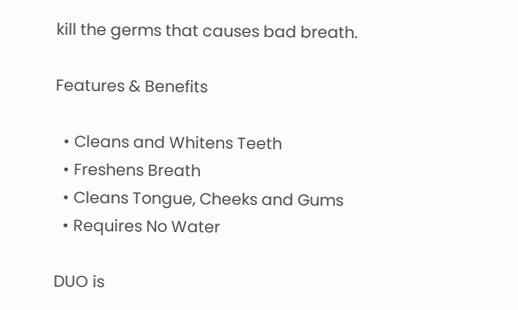kill the germs that causes bad breath.

Features & Benefits

  • Cleans and Whitens Teeth
  • Freshens Breath
  • Cleans Tongue, Cheeks and Gums
  • Requires No Water

DUO is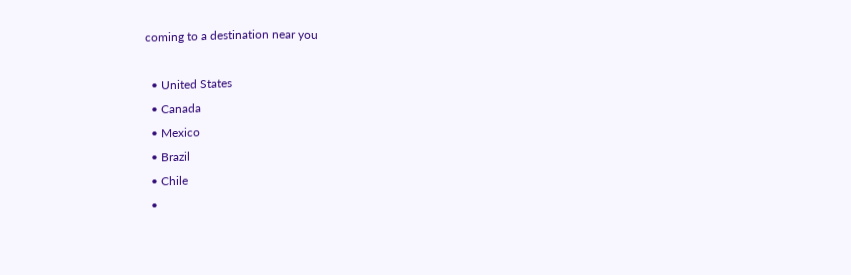coming to a destination near you

  • United States
  • Canada
  • Mexico
  • Brazil
  • Chile
  •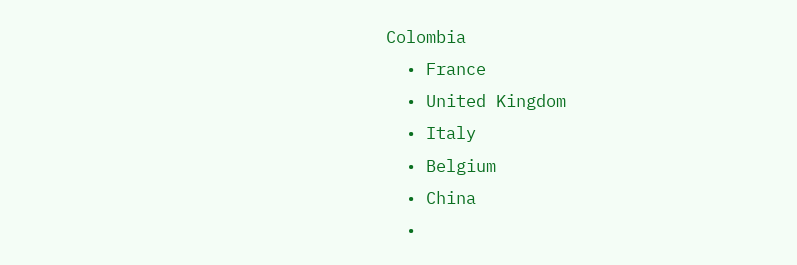Colombia
  • France
  • United Kingdom
  • Italy
  • Belgium
  • China
  •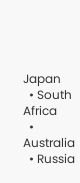Japan
  • South Africa
  • Australia
  • Russia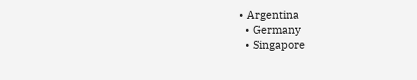• Argentina
  • Germany
  • Singapore